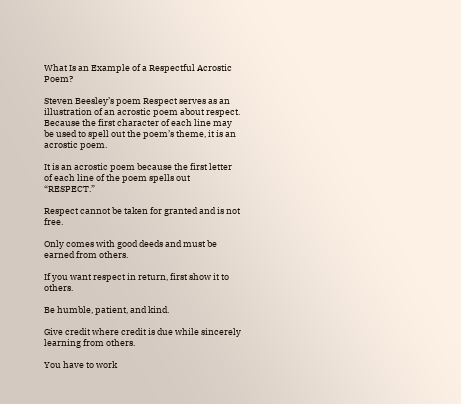What Is an Example of a Respectful Acrostic Poem?

Steven Beesley’s poem Respect serves as an illustration of an acrostic poem about respect. Because the first character of each line may be used to spell out the poem’s theme, it is an acrostic poem.

It is an acrostic poem because the first letter of each line of the poem spells out “RESPECT.”

Respect cannot be taken for granted and is not free.

Only comes with good deeds and must be earned from others.

If you want respect in return, first show it to others.

Be humble, patient, and kind.

Give credit where credit is due while sincerely learning from others.

You have to work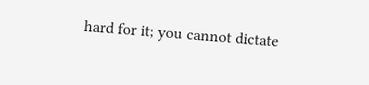hard for it; you cannot dictate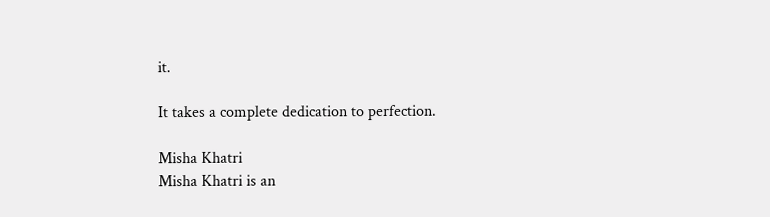it.

It takes a complete dedication to perfection.

Misha Khatri
Misha Khatri is an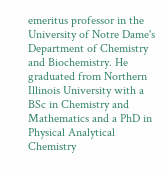emeritus professor in the University of Notre Dame's Department of Chemistry and Biochemistry. He graduated from Northern Illinois University with a BSc in Chemistry and Mathematics and a PhD in Physical Analytical Chemistry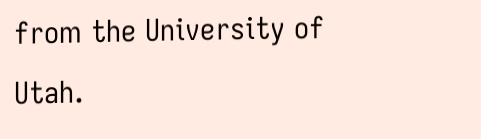from the University of Utah.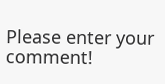Please enter your comment!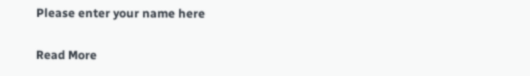Please enter your name here

Read More